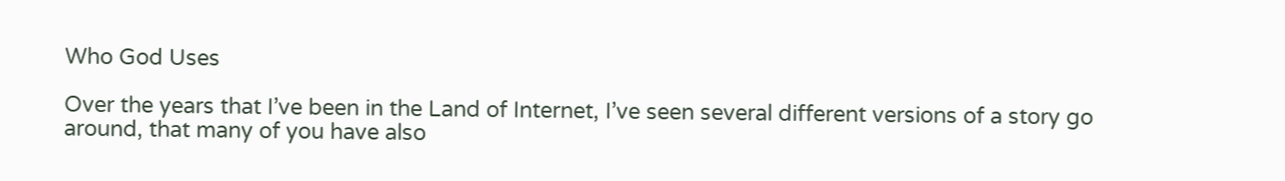Who God Uses

Over the years that I’ve been in the Land of Internet, I’ve seen several different versions of a story go around, that many of you have also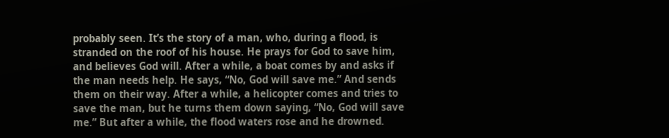probably seen. It’s the story of a man, who, during a flood, is stranded on the roof of his house. He prays for God to save him, and believes God will. After a while, a boat comes by and asks if the man needs help. He says, “No, God will save me.” And sends them on their way. After a while, a helicopter comes and tries to save the man, but he turns them down saying, “No, God will save me.” But after a while, the flood waters rose and he drowned.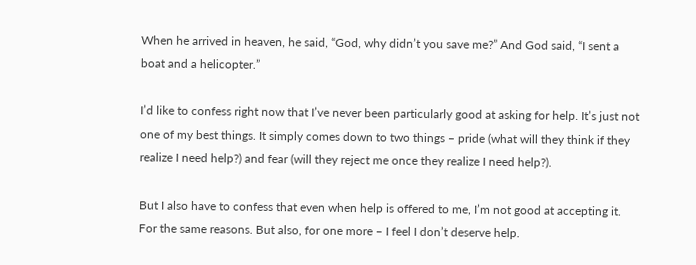When he arrived in heaven, he said, “God, why didn’t you save me?” And God said, “I sent a boat and a helicopter.”

I’d like to confess right now that I’ve never been particularly good at asking for help. It’s just not one of my best things. It simply comes down to two things – pride (what will they think if they realize I need help?) and fear (will they reject me once they realize I need help?).

But I also have to confess that even when help is offered to me, I’m not good at accepting it. For the same reasons. But also, for one more – I feel I don’t deserve help.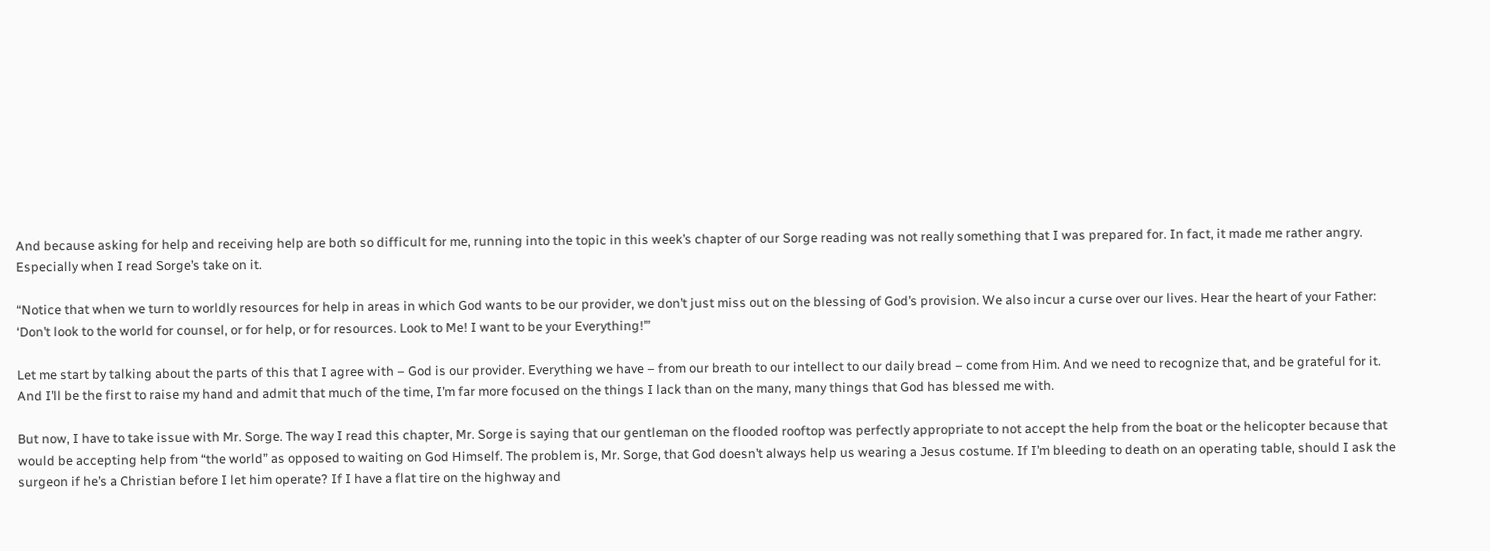And because asking for help and receiving help are both so difficult for me, running into the topic in this week’s chapter of our Sorge reading was not really something that I was prepared for. In fact, it made me rather angry. Especially when I read Sorge’s take on it.

“Notice that when we turn to worldly resources for help in areas in which God wants to be our provider, we don’t just miss out on the blessing of God’s provision. We also incur a curse over our lives. Hear the heart of your Father: ‘Don’t look to the world for counsel, or for help, or for resources. Look to Me! I want to be your Everything!’”

Let me start by talking about the parts of this that I agree with – God is our provider. Everything we have – from our breath to our intellect to our daily bread – come from Him. And we need to recognize that, and be grateful for it. And I’ll be the first to raise my hand and admit that much of the time, I’m far more focused on the things I lack than on the many, many things that God has blessed me with.

But now, I have to take issue with Mr. Sorge. The way I read this chapter, Mr. Sorge is saying that our gentleman on the flooded rooftop was perfectly appropriate to not accept the help from the boat or the helicopter because that would be accepting help from “the world” as opposed to waiting on God Himself. The problem is, Mr. Sorge, that God doesn’t always help us wearing a Jesus costume. If I’m bleeding to death on an operating table, should I ask the surgeon if he’s a Christian before I let him operate? If I have a flat tire on the highway and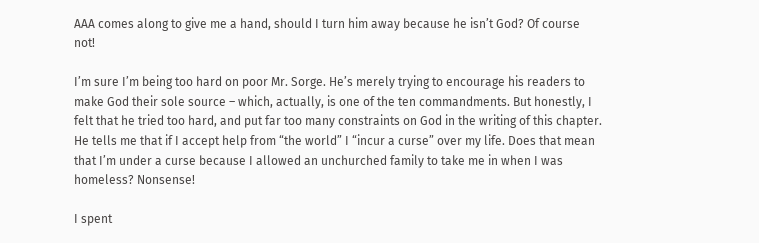AAA comes along to give me a hand, should I turn him away because he isn’t God? Of course not!

I’m sure I’m being too hard on poor Mr. Sorge. He’s merely trying to encourage his readers to make God their sole source – which, actually, is one of the ten commandments. But honestly, I felt that he tried too hard, and put far too many constraints on God in the writing of this chapter. He tells me that if I accept help from “the world” I “incur a curse” over my life. Does that mean that I’m under a curse because I allowed an unchurched family to take me in when I was homeless? Nonsense!

I spent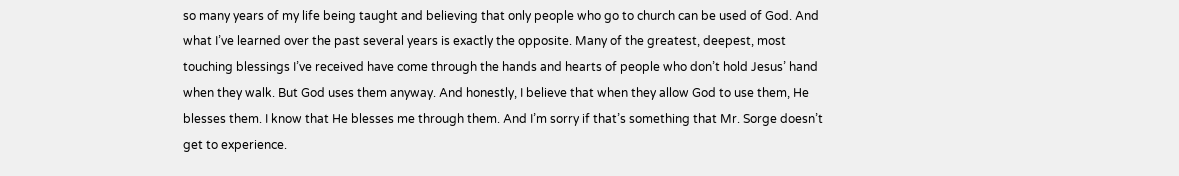so many years of my life being taught and believing that only people who go to church can be used of God. And what I’ve learned over the past several years is exactly the opposite. Many of the greatest, deepest, most touching blessings I’ve received have come through the hands and hearts of people who don’t hold Jesus’ hand when they walk. But God uses them anyway. And honestly, I believe that when they allow God to use them, He blesses them. I know that He blesses me through them. And I’m sorry if that’s something that Mr. Sorge doesn’t get to experience.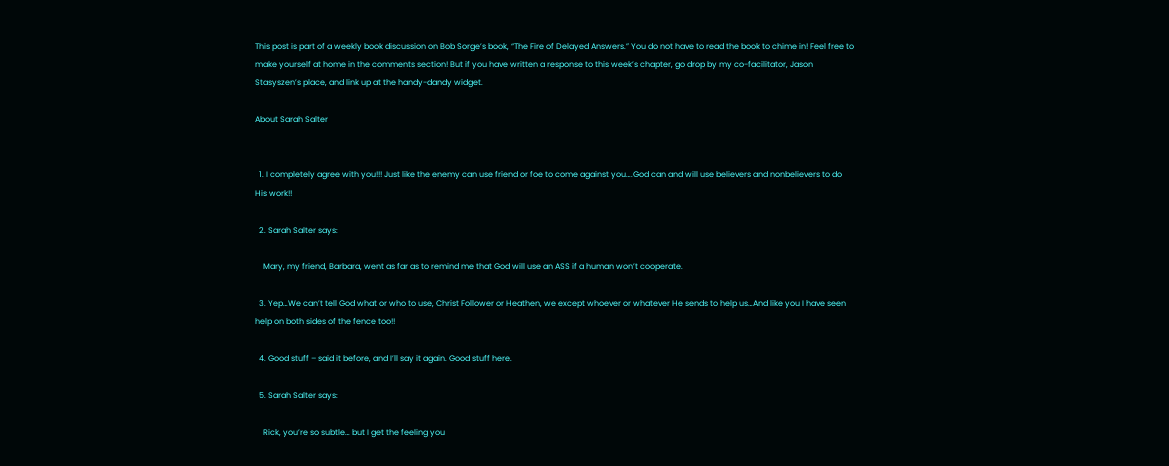This post is part of a weekly book discussion on Bob Sorge’s book, “The Fire of Delayed Answers.” You do not have to read the book to chime in! Feel free to make yourself at home in the comments section! But if you have written a response to this week’s chapter, go drop by my co-facilitator, Jason Stasyszen’s place, and link up at the handy-dandy widget.

About Sarah Salter


  1. I completely agree with you!!! Just like the enemy can use friend or foe to come against you….God can and will use believers and nonbelievers to do His work!!

  2. Sarah Salter says:

    Mary, my friend, Barbara, went as far as to remind me that God will use an ASS if a human won’t cooperate.

  3. Yep…We can’t tell God what or who to use, Christ Follower or Heathen, we except whoever or whatever He sends to help us…And like you I have seen help on both sides of the fence too!!

  4. Good stuff – said it before, and I’ll say it again. Good stuff here.

  5. Sarah Salter says:

    Rick, you’re so subtle… but I get the feeling you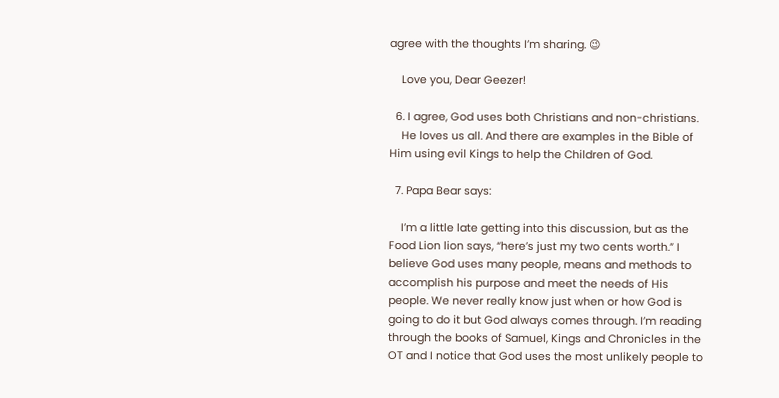agree with the thoughts I’m sharing. 😉

    Love you, Dear Geezer!

  6. I agree, God uses both Christians and non-christians.
    He loves us all. And there are examples in the Bible of Him using evil Kings to help the Children of God.

  7. Papa Bear says:

    I’m a little late getting into this discussion, but as the Food Lion lion says, “here’s just my two cents worth.” I believe God uses many people, means and methods to accomplish his purpose and meet the needs of His people. We never really know just when or how God is going to do it but God always comes through. I’m reading through the books of Samuel, Kings and Chronicles in the OT and I notice that God uses the most unlikely people to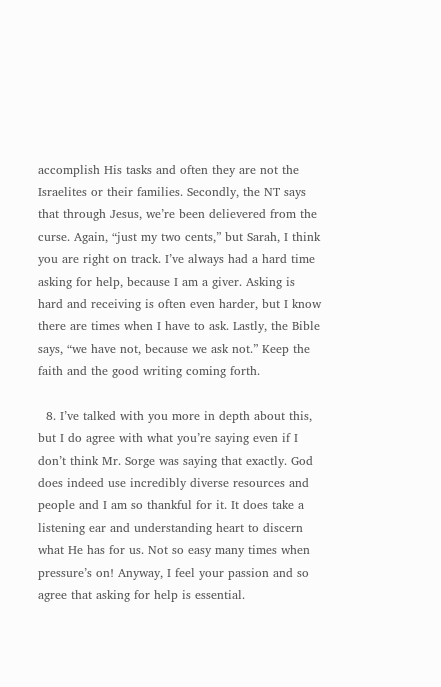accomplish His tasks and often they are not the Israelites or their families. Secondly, the NT says that through Jesus, we’re been delievered from the curse. Again, “just my two cents,” but Sarah, I think you are right on track. I’ve always had a hard time asking for help, because I am a giver. Asking is hard and receiving is often even harder, but I know there are times when I have to ask. Lastly, the Bible says, “we have not, because we ask not.” Keep the faith and the good writing coming forth.

  8. I’ve talked with you more in depth about this, but I do agree with what you’re saying even if I don’t think Mr. Sorge was saying that exactly. God does indeed use incredibly diverse resources and people and I am so thankful for it. It does take a listening ear and understanding heart to discern what He has for us. Not so easy many times when pressure’s on! Anyway, I feel your passion and so agree that asking for help is essential.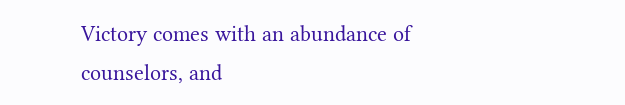Victory comes with an abundance of counselors, and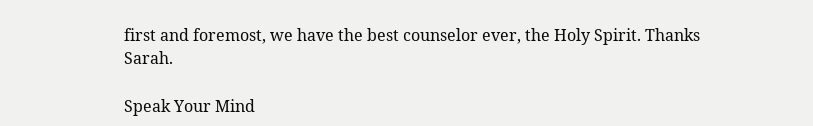first and foremost, we have the best counselor ever, the Holy Spirit. Thanks Sarah.

Speak Your Mind